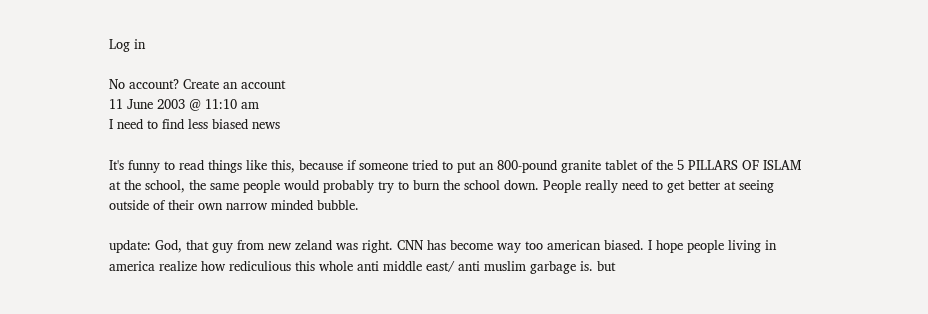Log in

No account? Create an account
11 June 2003 @ 11:10 am
I need to find less biased news

It's funny to read things like this, because if someone tried to put an 800-pound granite tablet of the 5 PILLARS OF ISLAM at the school, the same people would probably try to burn the school down. People really need to get better at seeing outside of their own narrow minded bubble.

update: God, that guy from new zeland was right. CNN has become way too american biased. I hope people living in america realize how rediculious this whole anti middle east/ anti muslim garbage is. but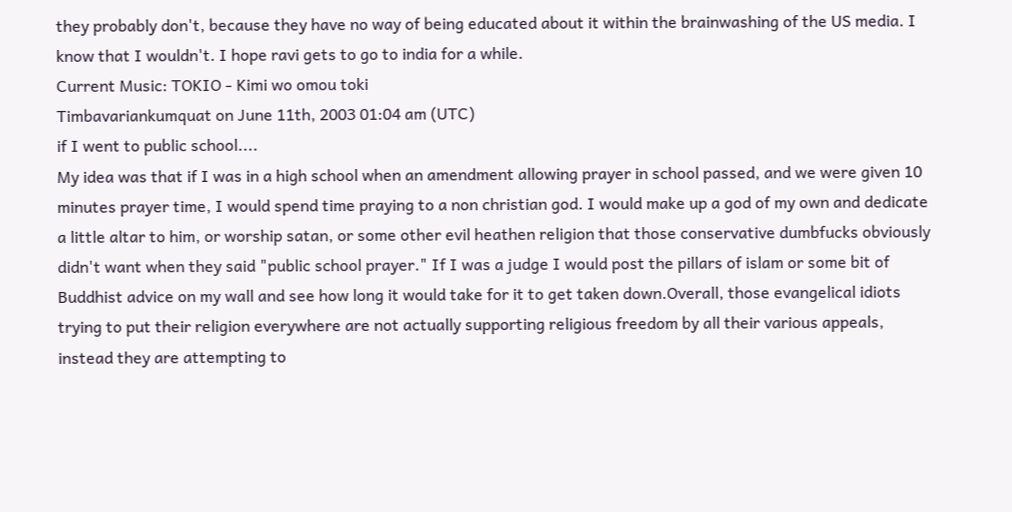they probably don't, because they have no way of being educated about it within the brainwashing of the US media. I know that I wouldn't. I hope ravi gets to go to india for a while.
Current Music: TOKIO - Kimi wo omou toki
Timbavariankumquat on June 11th, 2003 01:04 am (UTC)
if I went to public school....
My idea was that if I was in a high school when an amendment allowing prayer in school passed, and we were given 10 minutes prayer time, I would spend time praying to a non christian god. I would make up a god of my own and dedicate a little altar to him, or worship satan, or some other evil heathen religion that those conservative dumbfucks obviously didn't want when they said "public school prayer." If I was a judge I would post the pillars of islam or some bit of Buddhist advice on my wall and see how long it would take for it to get taken down.Overall, those evangelical idiots trying to put their religion everywhere are not actually supporting religious freedom by all their various appeals, instead they are attempting to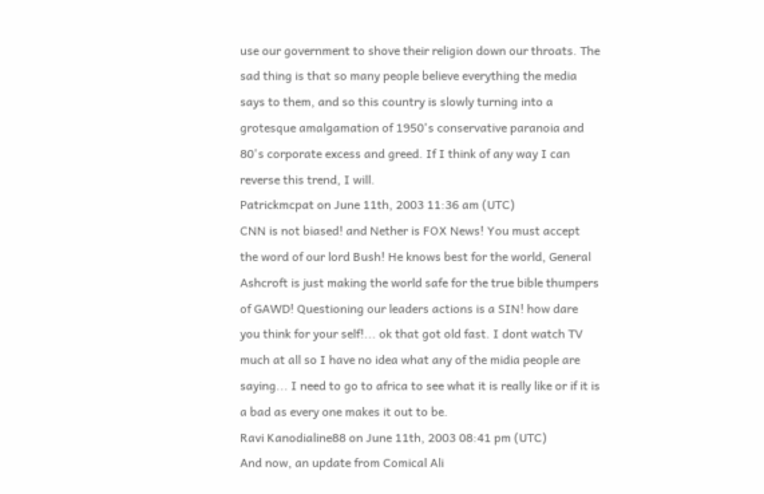use our government to shove their religion down our throats. The sad thing is that so many people believe everything the media says to them, and so this country is slowly turning into a grotesque amalgamation of 1950's conservative paranoia and 80's corporate excess and greed. If I think of any way I can reverse this trend, I will.
Patrickmcpat on June 11th, 2003 11:36 am (UTC)
CNN is not biased! and Nether is FOX News! You must accept the word of our lord Bush! He knows best for the world, General Ashcroft is just making the world safe for the true bible thumpers of GAWD! Questioning our leaders actions is a SIN! how dare you think for your self!... ok that got old fast. I dont watch TV much at all so I have no idea what any of the midia people are saying... I need to go to africa to see what it is really like or if it is a bad as every one makes it out to be.
Ravi Kanodialine88 on June 11th, 2003 08:41 pm (UTC)
And now, an update from Comical Ali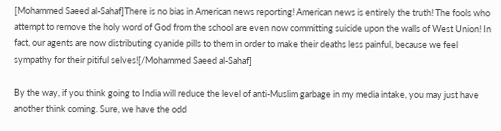[Mohammed Saeed al-Sahaf]There is no bias in American news reporting! American news is entirely the truth! The fools who attempt to remove the holy word of God from the school are even now committing suicide upon the walls of West Union! In fact, our agents are now distributing cyanide pills to them in order to make their deaths less painful, because we feel sympathy for their pitiful selves![/Mohammed Saeed al-Sahaf]

By the way, if you think going to India will reduce the level of anti-Muslim garbage in my media intake, you may just have another think coming. Sure, we have the odd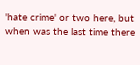'hate crime' or two here, but when was the last time there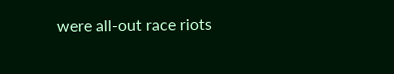were all-out race riots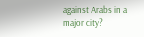against Arabs in a major city?